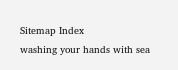Sitemap Index
washing your hands with sea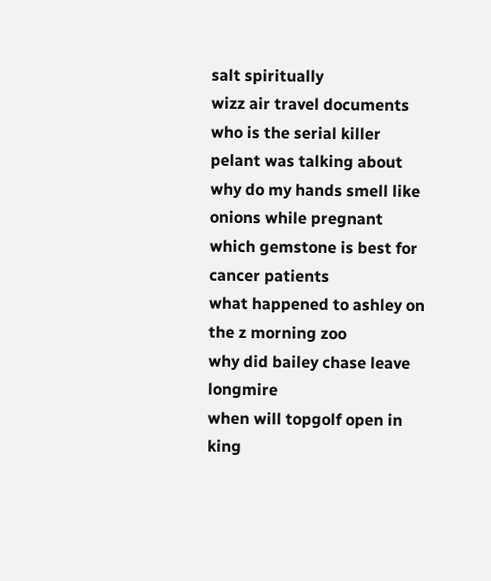salt spiritually
wizz air travel documents
who is the serial killer pelant was talking about
why do my hands smell like onions while pregnant
which gemstone is best for cancer patients
what happened to ashley on the z morning zoo
why did bailey chase leave longmire
when will topgolf open in king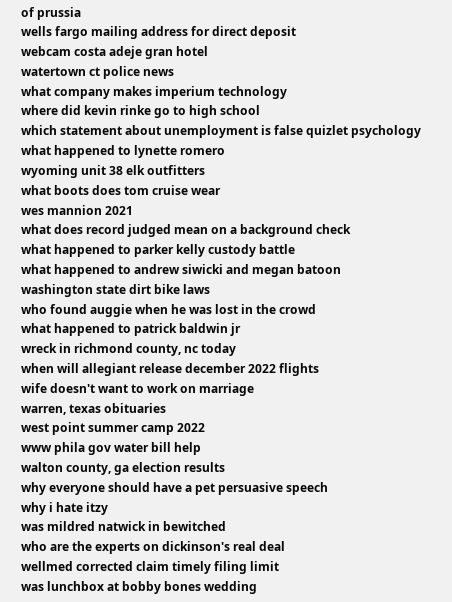of prussia
wells fargo mailing address for direct deposit
webcam costa adeje gran hotel
watertown ct police news
what company makes imperium technology
where did kevin rinke go to high school
which statement about unemployment is false quizlet psychology
what happened to lynette romero
wyoming unit 38 elk outfitters
what boots does tom cruise wear
wes mannion 2021
what does record judged mean on a background check
what happened to parker kelly custody battle
what happened to andrew siwicki and megan batoon
washington state dirt bike laws
who found auggie when he was lost in the crowd
what happened to patrick baldwin jr
wreck in richmond county, nc today
when will allegiant release december 2022 flights
wife doesn't want to work on marriage
warren, texas obituaries
west point summer camp 2022
www phila gov water bill help
walton county, ga election results
why everyone should have a pet persuasive speech
why i hate itzy
was mildred natwick in bewitched
who are the experts on dickinson's real deal
wellmed corrected claim timely filing limit
was lunchbox at bobby bones wedding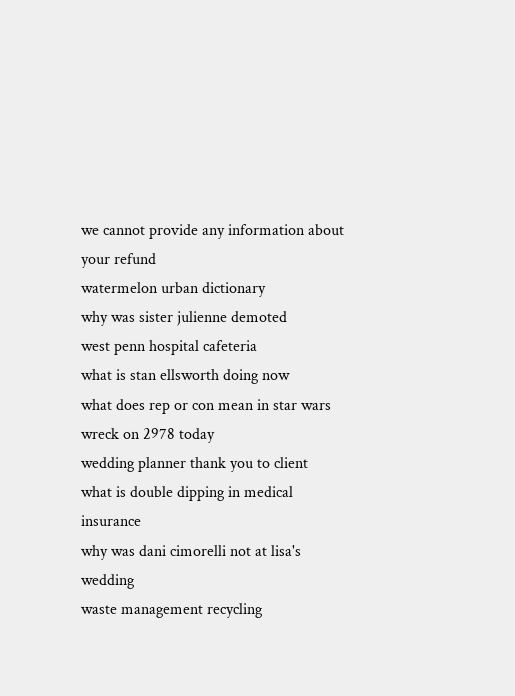we cannot provide any information about your refund
watermelon urban dictionary
why was sister julienne demoted
west penn hospital cafeteria
what is stan ellsworth doing now
what does rep or con mean in star wars
wreck on 2978 today
wedding planner thank you to client
what is double dipping in medical insurance
why was dani cimorelli not at lisa's wedding
waste management recycling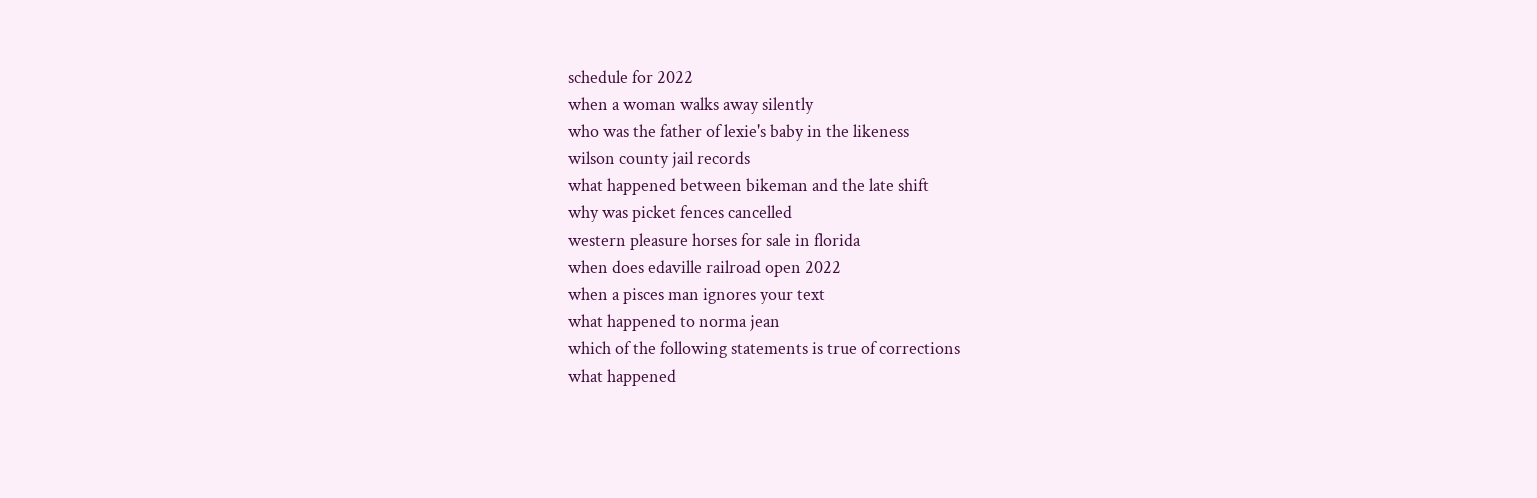schedule for 2022
when a woman walks away silently
who was the father of lexie's baby in the likeness
wilson county jail records
what happened between bikeman and the late shift
why was picket fences cancelled
western pleasure horses for sale in florida
when does edaville railroad open 2022
when a pisces man ignores your text
what happened to norma jean
which of the following statements is true of corrections
what happened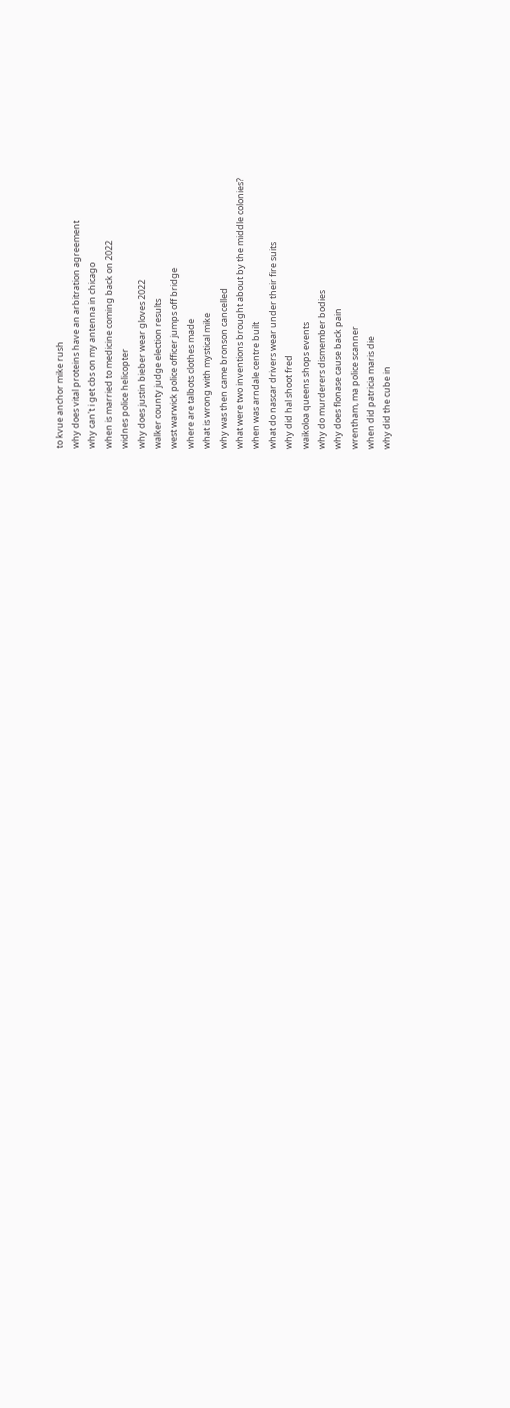to kvue anchor mike rush
why does vital proteins have an arbitration agreement
why can't i get cbs on my antenna in chicago
when is married to medicine coming back on 2022
widnes police helicopter
why does justin bieber wear gloves 2022
walker county judge election results
west warwick police officer jumps off bridge
where are talbots clothes made
what is wrong with mystical mike
why was then came bronson cancelled
what were two inventions brought about by the middle colonies?
when was arndale centre built
what do nascar drivers wear under their fire suits
why did hal shoot fred
waikoloa queens shops events
why do murderers dismember bodies
why does flonase cause back pain
wrentham, ma police scanner
when did patricia maris die
why did the cube in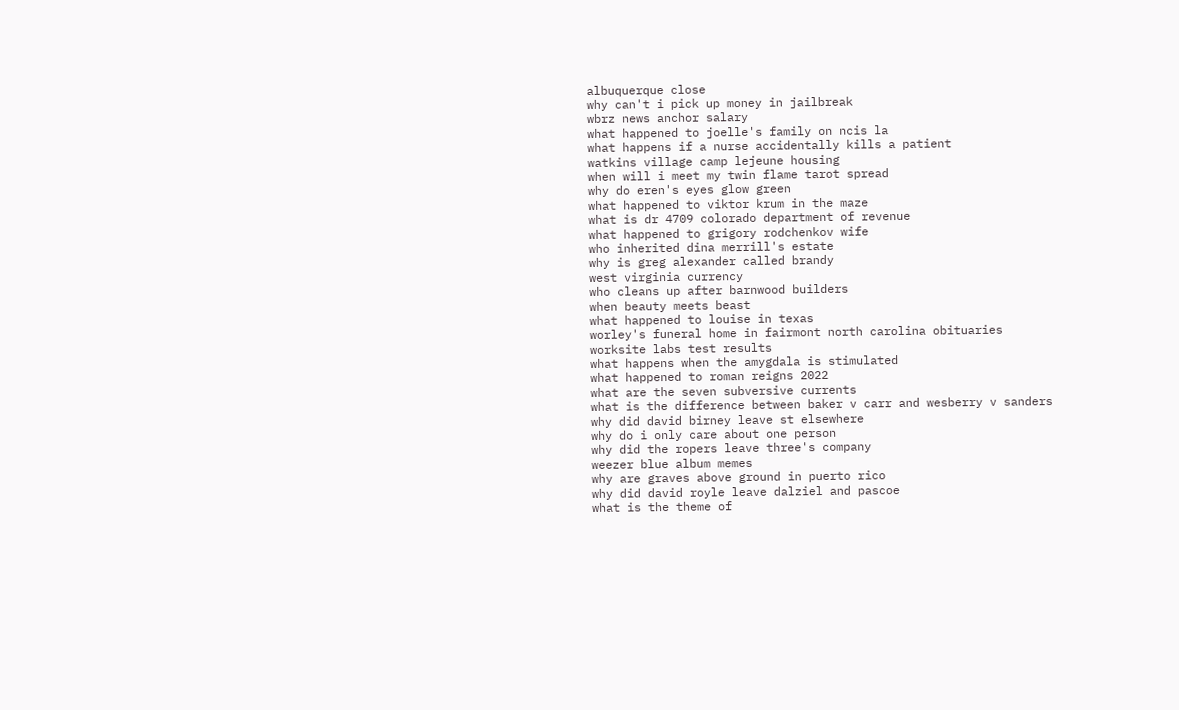albuquerque close
why can't i pick up money in jailbreak
wbrz news anchor salary
what happened to joelle's family on ncis la
what happens if a nurse accidentally kills a patient
watkins village camp lejeune housing
when will i meet my twin flame tarot spread
why do eren's eyes glow green
what happened to viktor krum in the maze
what is dr 4709 colorado department of revenue
what happened to grigory rodchenkov wife
who inherited dina merrill's estate
why is greg alexander called brandy
west virginia currency
who cleans up after barnwood builders
when beauty meets beast
what happened to louise in texas
worley's funeral home in fairmont north carolina obituaries
worksite labs test results
what happens when the amygdala is stimulated
what happened to roman reigns 2022
what are the seven subversive currents
what is the difference between baker v carr and wesberry v sanders
why did david birney leave st elsewhere
why do i only care about one person
why did the ropers leave three's company
weezer blue album memes
why are graves above ground in puerto rico
why did david royle leave dalziel and pascoe
what is the theme of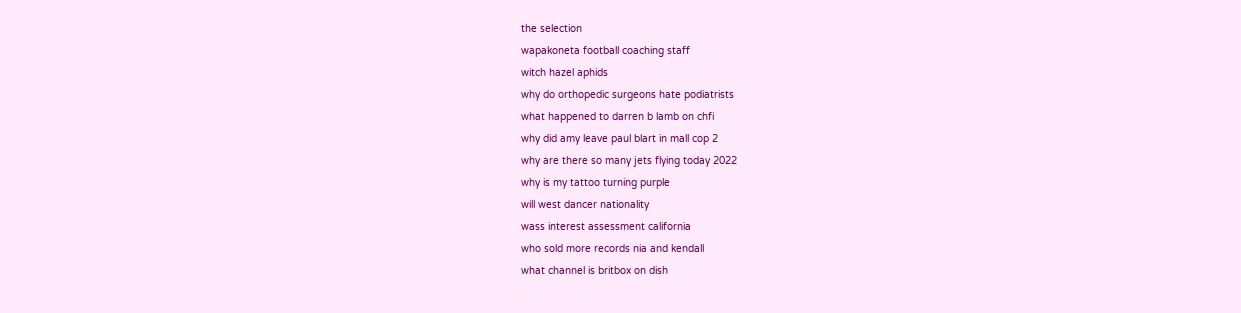the selection
wapakoneta football coaching staff
witch hazel aphids
why do orthopedic surgeons hate podiatrists
what happened to darren b lamb on chfi
why did amy leave paul blart in mall cop 2
why are there so many jets flying today 2022
why is my tattoo turning purple
will west dancer nationality
wass interest assessment california
who sold more records nia and kendall
what channel is britbox on dish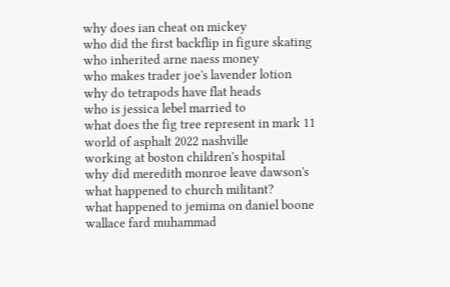why does ian cheat on mickey
who did the first backflip in figure skating
who inherited arne naess money
who makes trader joe's lavender lotion
why do tetrapods have flat heads
who is jessica lebel married to
what does the fig tree represent in mark 11
world of asphalt 2022 nashville
working at boston children's hospital
why did meredith monroe leave dawson's
what happened to church militant?
what happened to jemima on daniel boone
wallace fard muhammad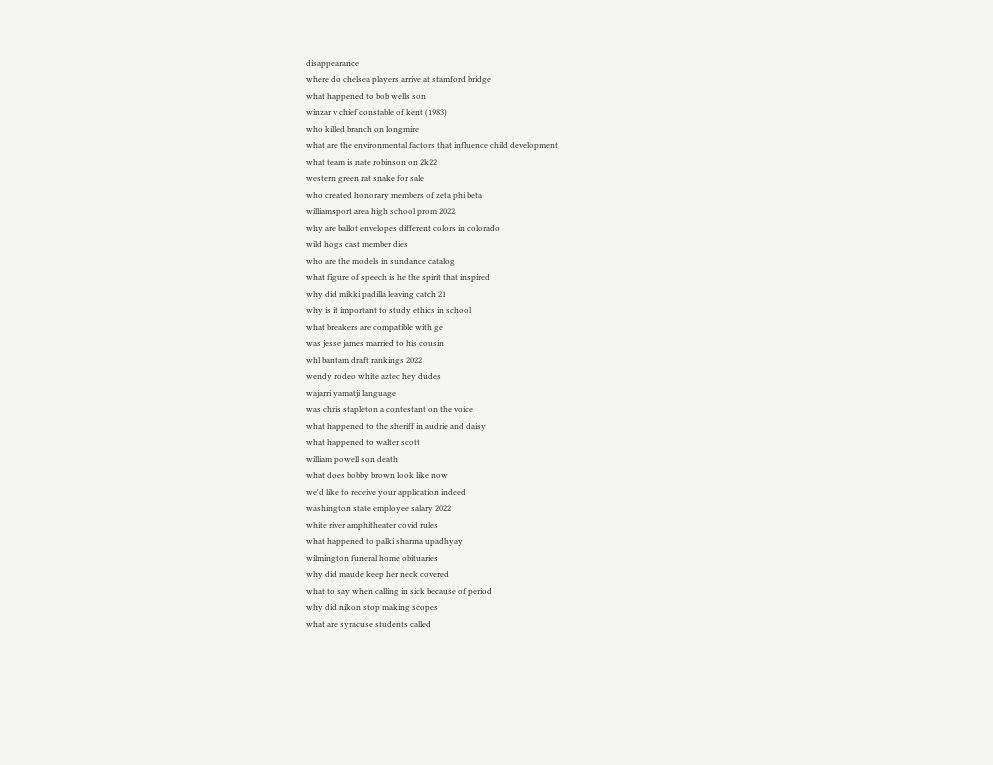disappearance
where do chelsea players arrive at stamford bridge
what happened to bob wells son
winzar v chief constable of kent (1983)
who killed branch on longmire
what are the environmental factors that influence child development
what team is nate robinson on 2k22
western green rat snake for sale
who created honorary members of zeta phi beta
williamsport area high school prom 2022
why are ballot envelopes different colors in colorado
wild hogs cast member dies
who are the models in sundance catalog
what figure of speech is he the spirit that inspired
why did mikki padilla leaving catch 21
why is it important to study ethics in school
what breakers are compatible with ge
was jesse james married to his cousin
whl bantam draft rankings 2022
wendy rodeo white aztec hey dudes
wajarri yamatji language
was chris stapleton a contestant on the voice
what happened to the sheriff in audrie and daisy
what happened to walter scott
william powell son death
what does bobby brown look like now
we'd like to receive your application indeed
washington state employee salary 2022
white river amphitheater covid rules
what happened to palki sharma upadhyay
wilmington funeral home obituaries
why did maude keep her neck covered
what to say when calling in sick because of period
why did nikon stop making scopes
what are syracuse students called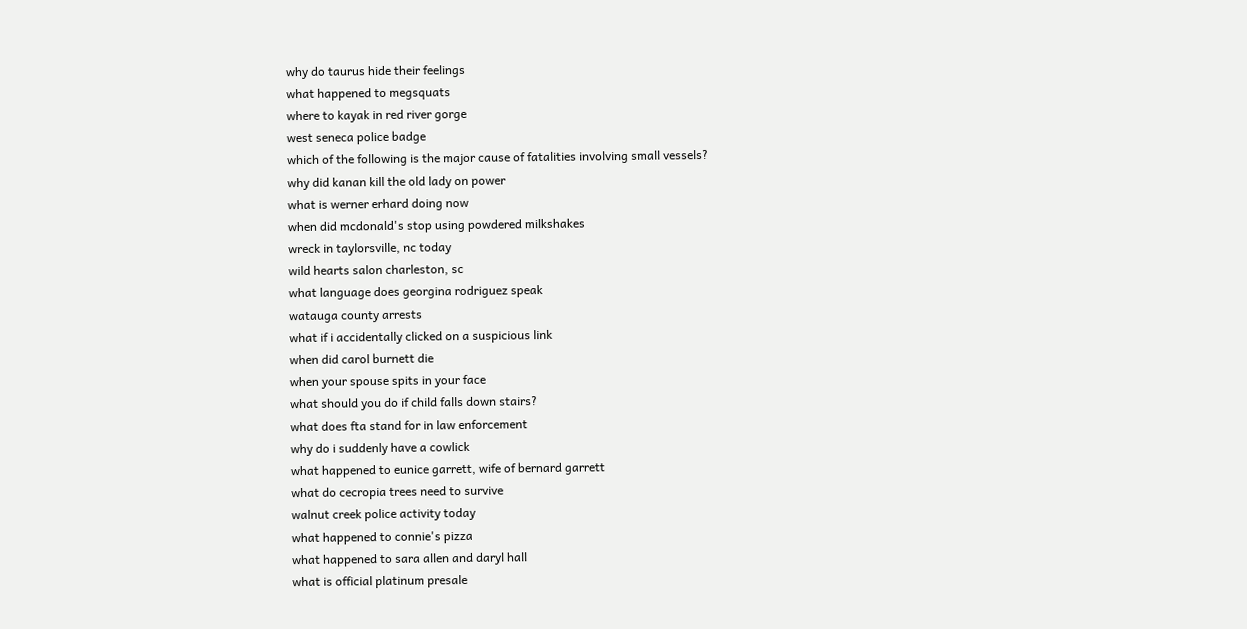why do taurus hide their feelings
what happened to megsquats
where to kayak in red river gorge
west seneca police badge
which of the following is the major cause of fatalities involving small vessels?
why did kanan kill the old lady on power
what is werner erhard doing now
when did mcdonald's stop using powdered milkshakes
wreck in taylorsville, nc today
wild hearts salon charleston, sc
what language does georgina rodriguez speak
watauga county arrests
what if i accidentally clicked on a suspicious link
when did carol burnett die
when your spouse spits in your face
what should you do if child falls down stairs?
what does fta stand for in law enforcement
why do i suddenly have a cowlick
what happened to eunice garrett, wife of bernard garrett
what do cecropia trees need to survive
walnut creek police activity today
what happened to connie's pizza
what happened to sara allen and daryl hall
what is official platinum presale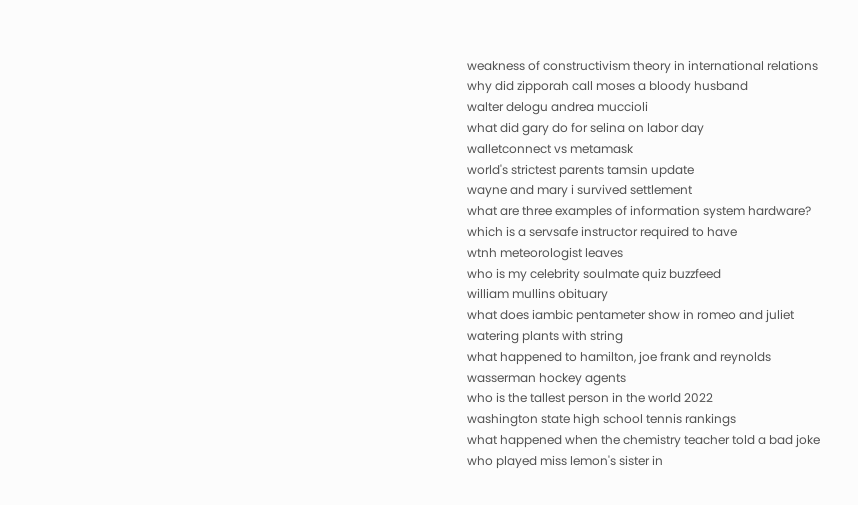weakness of constructivism theory in international relations
why did zipporah call moses a bloody husband
walter delogu andrea muccioli
what did gary do for selina on labor day
walletconnect vs metamask
world's strictest parents tamsin update
wayne and mary i survived settlement
what are three examples of information system hardware?
which is a servsafe instructor required to have
wtnh meteorologist leaves
who is my celebrity soulmate quiz buzzfeed
william mullins obituary
what does iambic pentameter show in romeo and juliet
watering plants with string
what happened to hamilton, joe frank and reynolds
wasserman hockey agents
who is the tallest person in the world 2022
washington state high school tennis rankings
what happened when the chemistry teacher told a bad joke
who played miss lemon's sister in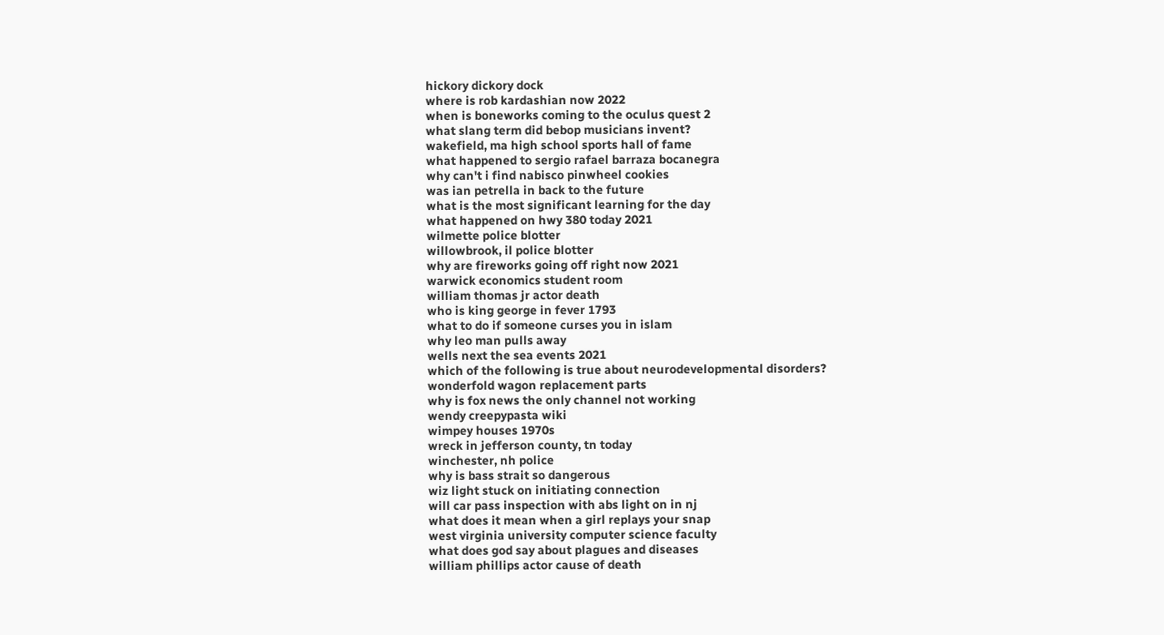hickory dickory dock
where is rob kardashian now 2022
when is boneworks coming to the oculus quest 2
what slang term did bebop musicians invent?
wakefield, ma high school sports hall of fame
what happened to sergio rafael barraza bocanegra
why can't i find nabisco pinwheel cookies
was ian petrella in back to the future
what is the most significant learning for the day
what happened on hwy 380 today 2021
wilmette police blotter
willowbrook, il police blotter
why are fireworks going off right now 2021
warwick economics student room
william thomas jr actor death
who is king george in fever 1793
what to do if someone curses you in islam
why leo man pulls away
wells next the sea events 2021
which of the following is true about neurodevelopmental disorders?
wonderfold wagon replacement parts
why is fox news the only channel not working
wendy creepypasta wiki
wimpey houses 1970s
wreck in jefferson county, tn today
winchester, nh police
why is bass strait so dangerous
wiz light stuck on initiating connection
will car pass inspection with abs light on in nj
what does it mean when a girl replays your snap
west virginia university computer science faculty
what does god say about plagues and diseases
william phillips actor cause of death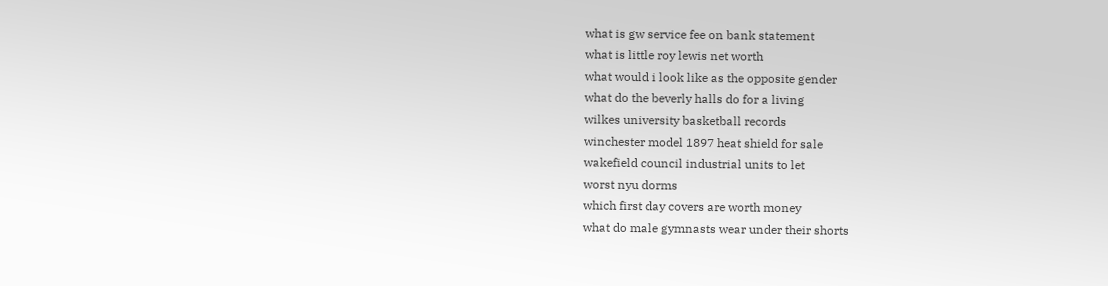what is gw service fee on bank statement
what is little roy lewis net worth
what would i look like as the opposite gender
what do the beverly halls do for a living
wilkes university basketball records
winchester model 1897 heat shield for sale
wakefield council industrial units to let
worst nyu dorms
which first day covers are worth money
what do male gymnasts wear under their shorts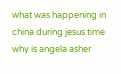what was happening in china during jesus time
why is angela asher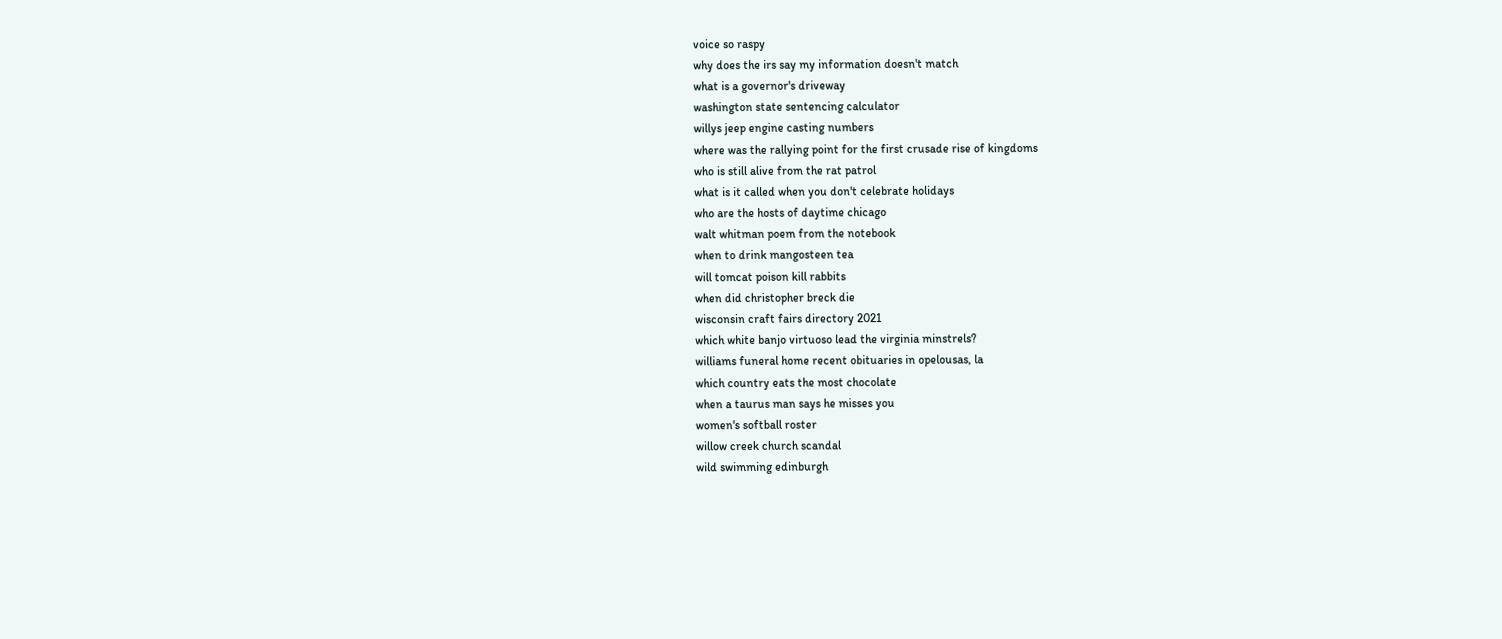voice so raspy
why does the irs say my information doesn't match
what is a governor's driveway
washington state sentencing calculator
willys jeep engine casting numbers
where was the rallying point for the first crusade rise of kingdoms
who is still alive from the rat patrol
what is it called when you don't celebrate holidays
who are the hosts of daytime chicago
walt whitman poem from the notebook
when to drink mangosteen tea
will tomcat poison kill rabbits
when did christopher breck die
wisconsin craft fairs directory 2021
which white banjo virtuoso lead the virginia minstrels?
williams funeral home recent obituaries in opelousas, la
which country eats the most chocolate
when a taurus man says he misses you
women's softball roster
willow creek church scandal
wild swimming edinburgh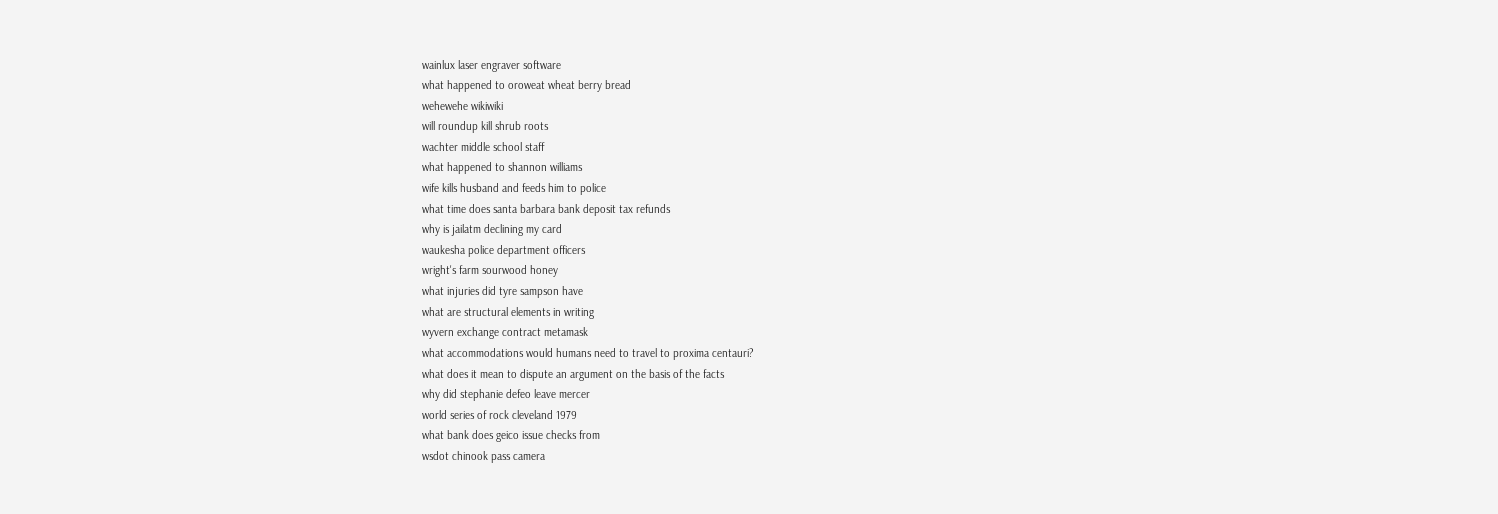wainlux laser engraver software
what happened to oroweat wheat berry bread
wehewehe wikiwiki
will roundup kill shrub roots
wachter middle school staff
what happened to shannon williams
wife kills husband and feeds him to police
what time does santa barbara bank deposit tax refunds
why is jailatm declining my card
waukesha police department officers
wright's farm sourwood honey
what injuries did tyre sampson have
what are structural elements in writing
wyvern exchange contract metamask
what accommodations would humans need to travel to proxima centauri?
what does it mean to dispute an argument on the basis of the facts
why did stephanie defeo leave mercer
world series of rock cleveland 1979
what bank does geico issue checks from
wsdot chinook pass camera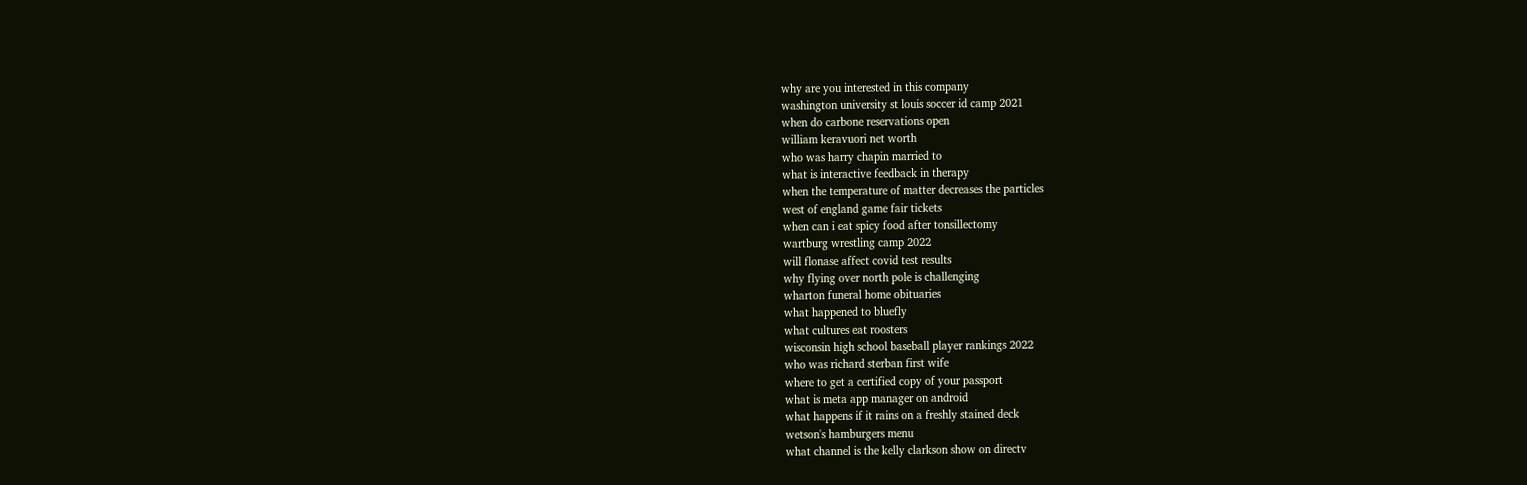why are you interested in this company
washington university st louis soccer id camp 2021
when do carbone reservations open
william keravuori net worth
who was harry chapin married to
what is interactive feedback in therapy
when the temperature of matter decreases the particles
west of england game fair tickets
when can i eat spicy food after tonsillectomy
wartburg wrestling camp 2022
will flonase affect covid test results
why flying over north pole is challenging
wharton funeral home obituaries
what happened to bluefly
what cultures eat roosters
wisconsin high school baseball player rankings 2022
who was richard sterban first wife
where to get a certified copy of your passport
what is meta app manager on android
what happens if it rains on a freshly stained deck
wetson's hamburgers menu
what channel is the kelly clarkson show on directv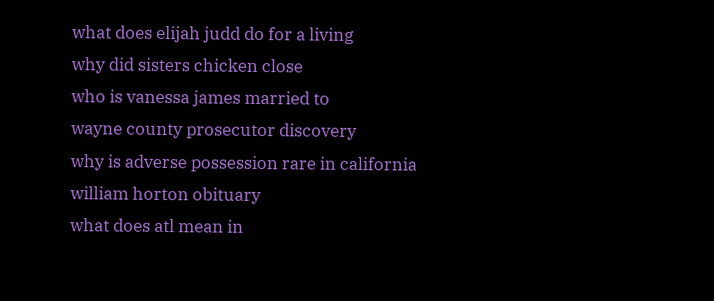what does elijah judd do for a living
why did sisters chicken close
who is vanessa james married to
wayne county prosecutor discovery
why is adverse possession rare in california
william horton obituary
what does atl mean in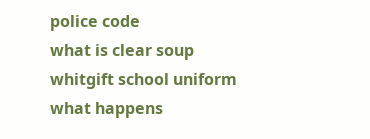police code
what is clear soup
whitgift school uniform
what happens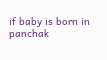if baby is born in panchak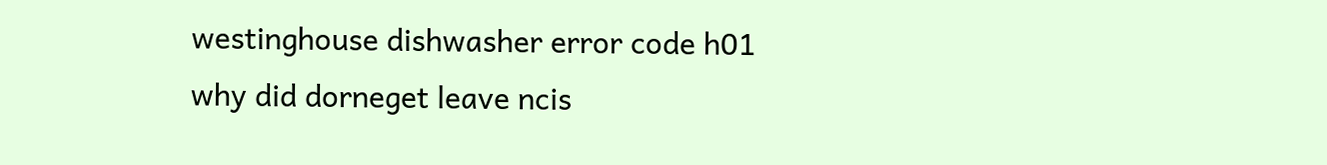westinghouse dishwasher error code h01
why did dorneget leave ncis